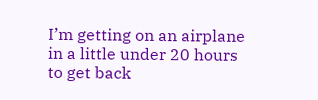I’m getting on an airplane in a little under 20 hours to get back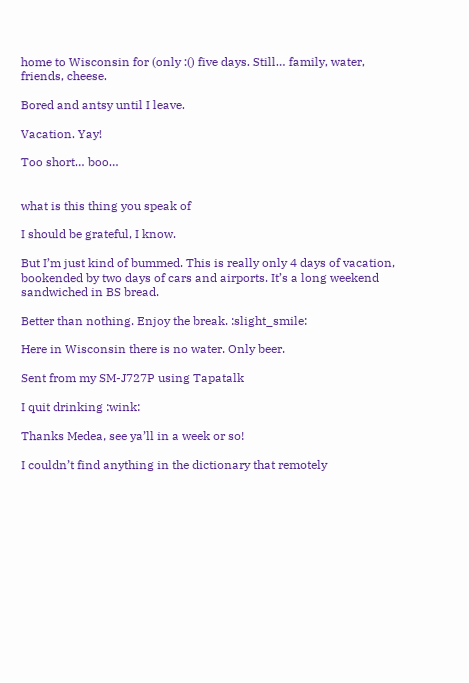home to Wisconsin for (only :() five days. Still… family, water, friends, cheese.

Bored and antsy until I leave.

Vacation. Yay!

Too short… boo…


what is this thing you speak of

I should be grateful, I know.

But I’m just kind of bummed. This is really only 4 days of vacation, bookended by two days of cars and airports. It’s a long weekend sandwiched in BS bread.

Better than nothing. Enjoy the break. :slight_smile:

Here in Wisconsin there is no water. Only beer.

Sent from my SM-J727P using Tapatalk

I quit drinking :wink:

Thanks Medea, see ya’ll in a week or so!

I couldn’t find anything in the dictionary that remotely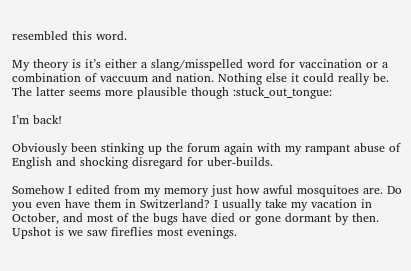resembled this word.

My theory is it’s either a slang/misspelled word for vaccination or a combination of vaccuum and nation. Nothing else it could really be. The latter seems more plausible though :stuck_out_tongue:

I’m back!

Obviously been stinking up the forum again with my rampant abuse of English and shocking disregard for uber-builds.

Somehow I edited from my memory just how awful mosquitoes are. Do you even have them in Switzerland? I usually take my vacation in October, and most of the bugs have died or gone dormant by then. Upshot is we saw fireflies most evenings.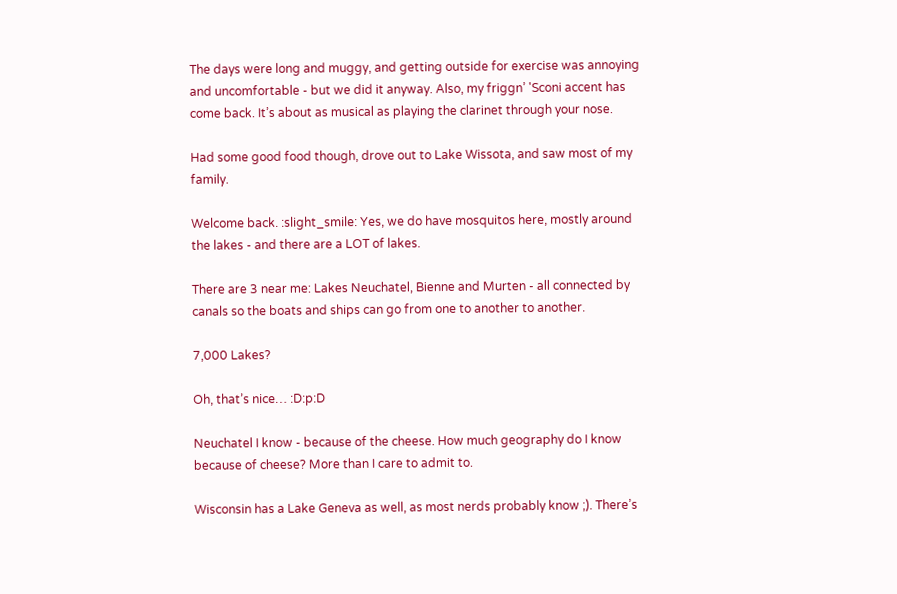The days were long and muggy, and getting outside for exercise was annoying and uncomfortable - but we did it anyway. Also, my friggn’ 'Sconi accent has come back. It’s about as musical as playing the clarinet through your nose.

Had some good food though, drove out to Lake Wissota, and saw most of my family.

Welcome back. :slight_smile: Yes, we do have mosquitos here, mostly around the lakes - and there are a LOT of lakes.

There are 3 near me: Lakes Neuchatel, Bienne and Murten - all connected by canals so the boats and ships can go from one to another to another.

7,000 Lakes?

Oh, that’s nice… :D:p:D

Neuchatel I know - because of the cheese. How much geography do I know because of cheese? More than I care to admit to.

Wisconsin has a Lake Geneva as well, as most nerds probably know ;). There’s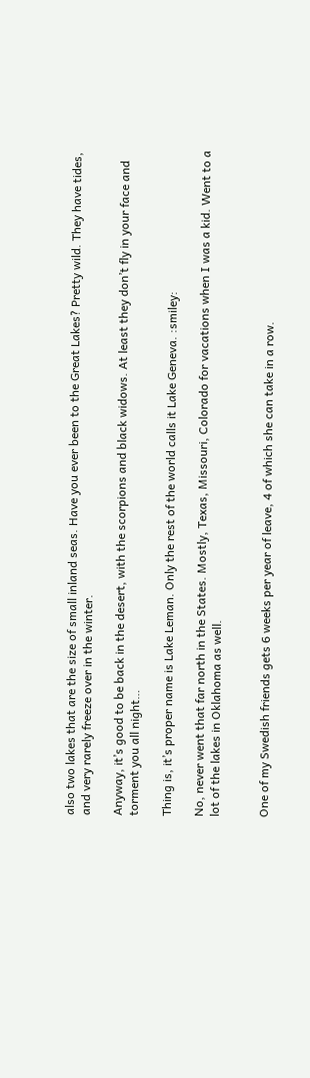also two lakes that are the size of small inland seas. Have you ever been to the Great Lakes? Pretty wild. They have tides, and very rarely freeze over in the winter.

Anyway, it’s good to be back in the desert, with the scorpions and black widows. At least they don’t fly in your face and torment you all night…

Thing is, it’s proper name is Lake Leman. Only the rest of the world calls it Lake Geneva. :smiley:

No, never went that far north in the States. Mostly, Texas, Missouri, Colorado for vacations when I was a kid. Went to a lot of the lakes in Oklahoma as well.


One of my Swedish friends gets 6 weeks per year of leave, 4 of which she can take in a row.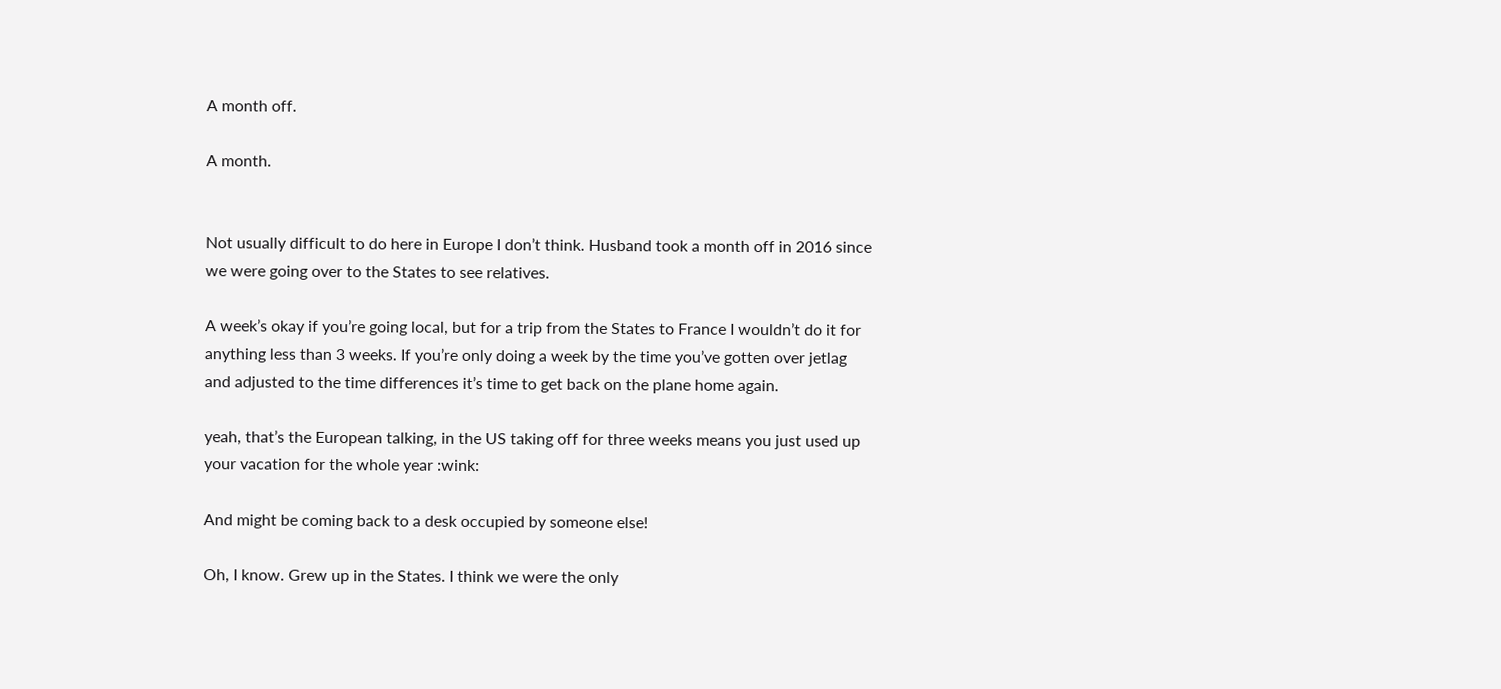A month off.

A month.


Not usually difficult to do here in Europe I don’t think. Husband took a month off in 2016 since we were going over to the States to see relatives.

A week’s okay if you’re going local, but for a trip from the States to France I wouldn’t do it for anything less than 3 weeks. If you’re only doing a week by the time you’ve gotten over jetlag and adjusted to the time differences it’s time to get back on the plane home again.

yeah, that’s the European talking, in the US taking off for three weeks means you just used up your vacation for the whole year :wink:

And might be coming back to a desk occupied by someone else!

Oh, I know. Grew up in the States. I think we were the only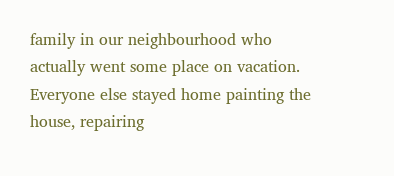family in our neighbourhood who actually went some place on vacation. Everyone else stayed home painting the house, repairing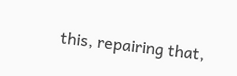this, repairing that,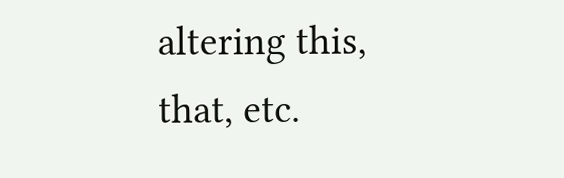altering this, that, etc.